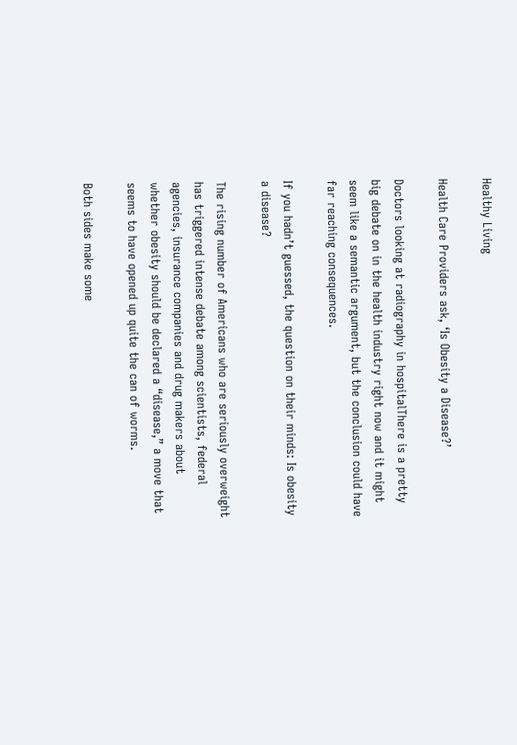Healthy Living

Health Care Providers ask, ‘Is Obesity a Disease?’

Doctors looking at radiography in hospitalThere is a pretty big debate on in the health industry right now and it might seem like a semantic argument, but the conclusion could have far reaching consequences.

If you hadn’t guessed, the question on their minds: Is obesity a disease?

The rising number of Americans who are seriously overweight has triggered intense debate among scientists, federal agencies, insurance companies and drug makers about whether obesity should be declared a “disease,” a move that seems to have opened up quite the can of worms.

Both sides make some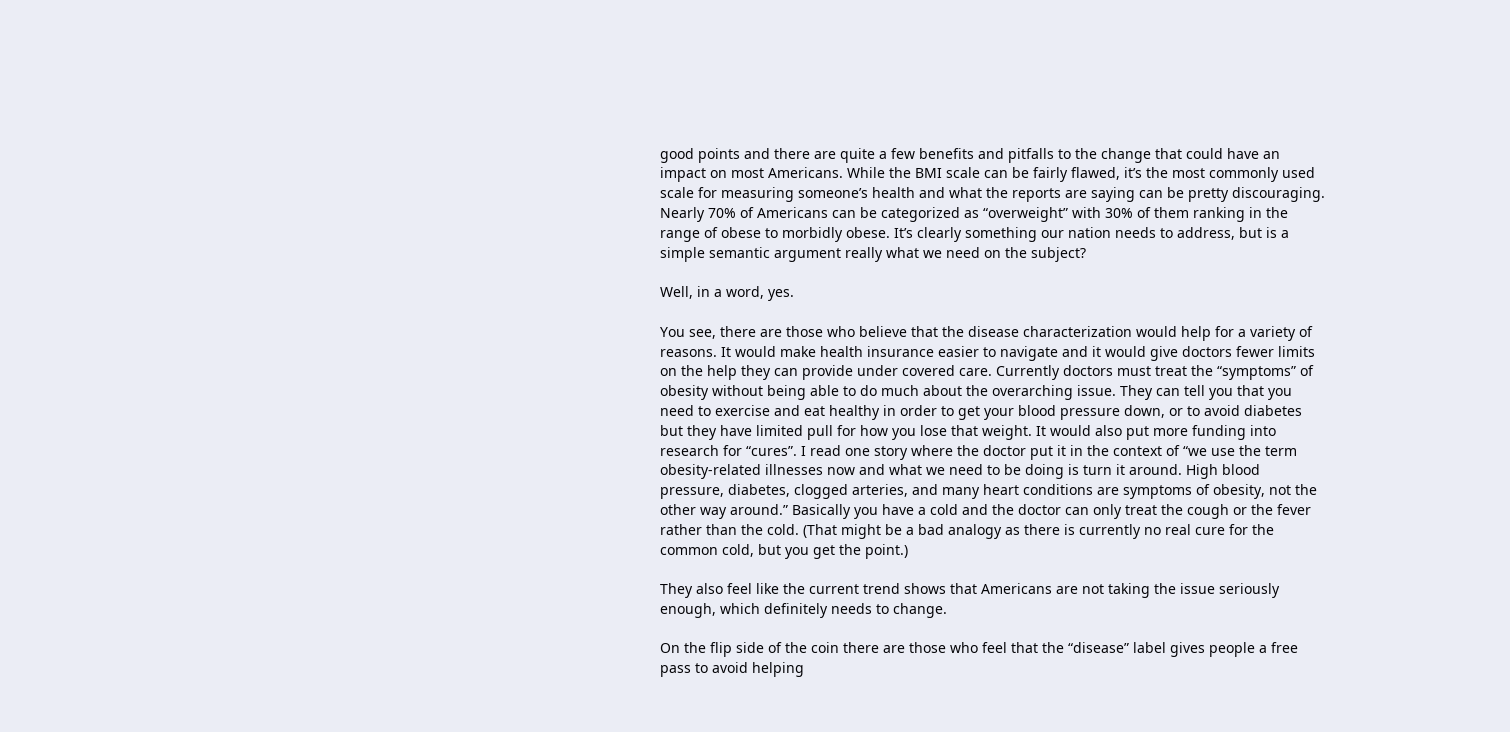good points and there are quite a few benefits and pitfalls to the change that could have an impact on most Americans. While the BMI scale can be fairly flawed, it’s the most commonly used scale for measuring someone’s health and what the reports are saying can be pretty discouraging. Nearly 70% of Americans can be categorized as “overweight” with 30% of them ranking in the range of obese to morbidly obese. It’s clearly something our nation needs to address, but is a simple semantic argument really what we need on the subject?

Well, in a word, yes.

You see, there are those who believe that the disease characterization would help for a variety of reasons. It would make health insurance easier to navigate and it would give doctors fewer limits on the help they can provide under covered care. Currently doctors must treat the “symptoms” of obesity without being able to do much about the overarching issue. They can tell you that you need to exercise and eat healthy in order to get your blood pressure down, or to avoid diabetes but they have limited pull for how you lose that weight. It would also put more funding into research for “cures”. I read one story where the doctor put it in the context of “we use the term obesity-related illnesses now and what we need to be doing is turn it around. High blood pressure, diabetes, clogged arteries, and many heart conditions are symptoms of obesity, not the other way around.” Basically you have a cold and the doctor can only treat the cough or the fever rather than the cold. (That might be a bad analogy as there is currently no real cure for the common cold, but you get the point.)

They also feel like the current trend shows that Americans are not taking the issue seriously enough, which definitely needs to change.

On the flip side of the coin there are those who feel that the “disease” label gives people a free pass to avoid helping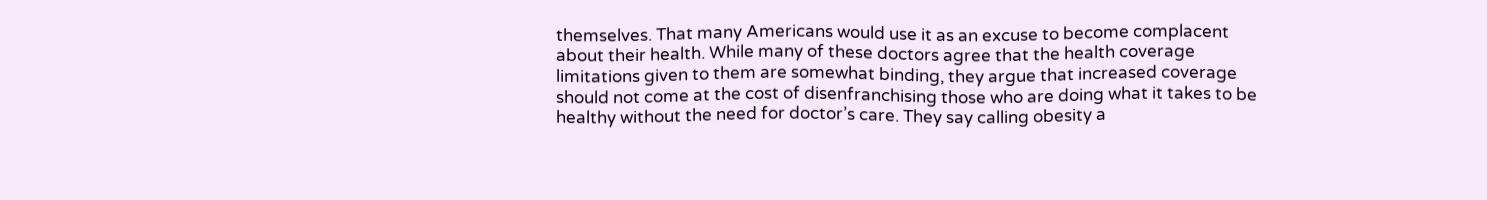themselves. That many Americans would use it as an excuse to become complacent about their health. While many of these doctors agree that the health coverage limitations given to them are somewhat binding, they argue that increased coverage should not come at the cost of disenfranchising those who are doing what it takes to be healthy without the need for doctor’s care. They say calling obesity a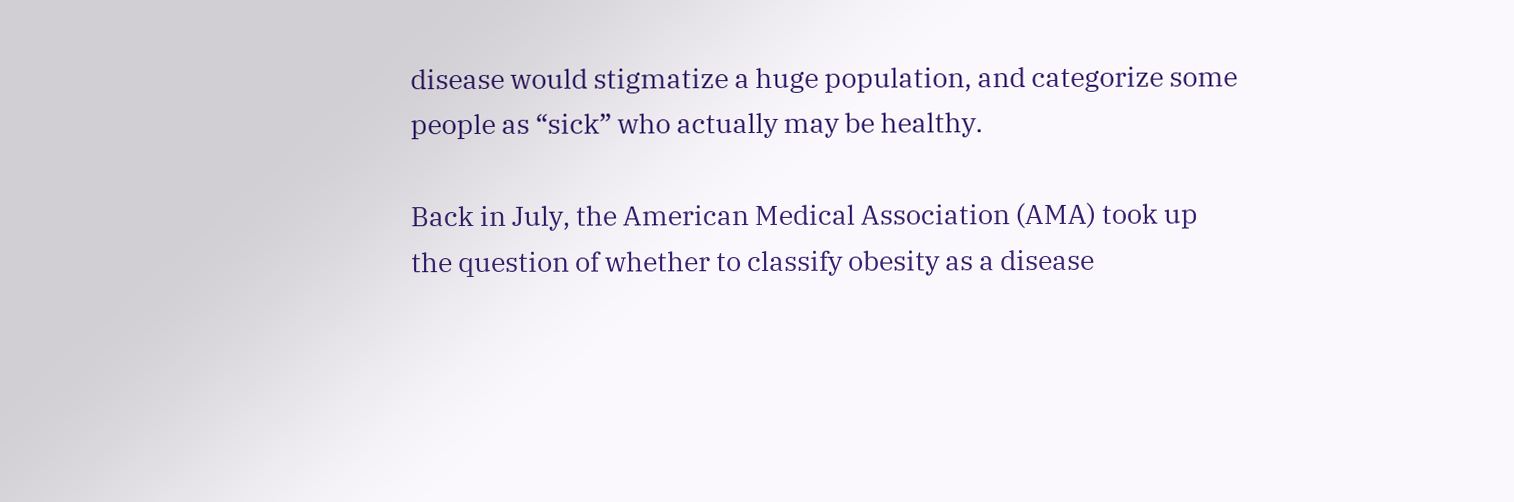disease would stigmatize a huge population, and categorize some people as “sick” who actually may be healthy.

Back in July, the American Medical Association (AMA) took up the question of whether to classify obesity as a disease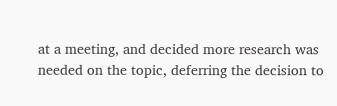at a meeting, and decided more research was needed on the topic, deferring the decision to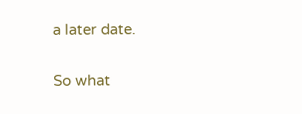a later date.

So what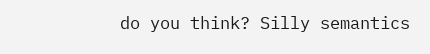do you think? Silly semantics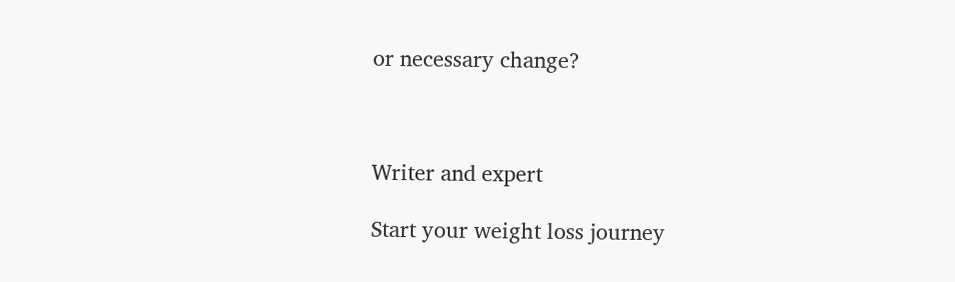or necessary change?



Writer and expert

Start your weight loss journey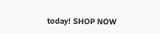today! SHOP NOW